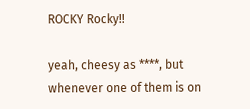ROCKY Rocky!!

yeah, cheesy as ****, but whenever one of them is on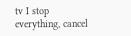tv I stop everything, cancel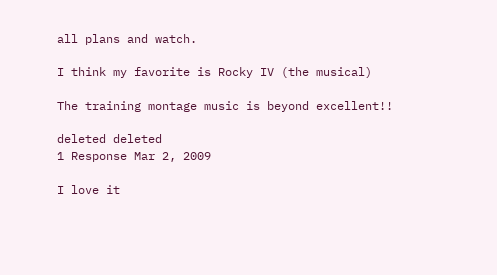all plans and watch.

I think my favorite is Rocky IV (the musical)

The training montage music is beyond excellent!!

deleted deleted
1 Response Mar 2, 2009

I love it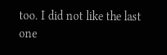too. I did not like the last one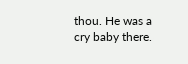thou. He was a cry baby there.